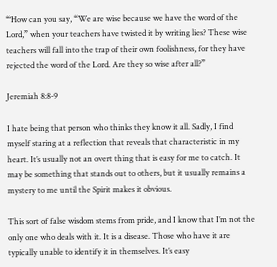“‘How can you say, “We are wise because we have the word of the Lord,” when your teachers have twisted it by writing lies? These wise teachers will fall into the trap of their own foolishness, for they have rejected the word of the Lord. Are they so wise after all?”

Jeremiah 8:8-9

I hate being that person who thinks they know it all. Sadly, I find myself staring at a reflection that reveals that characteristic in my heart. It’s usually not an overt thing that is easy for me to catch. It may be something that stands out to others, but it usually remains a mystery to me until the Spirit makes it obvious.

This sort of false wisdom stems from pride, and I know that I’m not the only one who deals with it. It is a disease. Those who have it are typically unable to identify it in themselves. It’s easy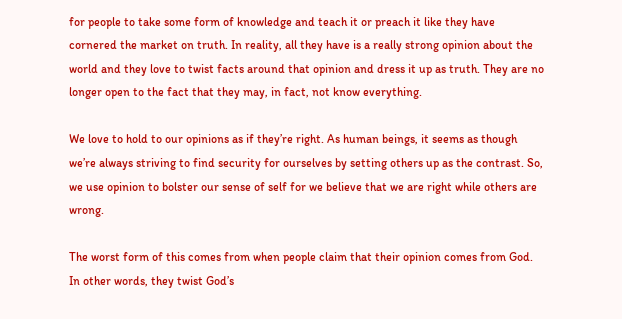for people to take some form of knowledge and teach it or preach it like they have cornered the market on truth. In reality, all they have is a really strong opinion about the world and they love to twist facts around that opinion and dress it up as truth. They are no longer open to the fact that they may, in fact, not know everything.

We love to hold to our opinions as if they’re right. As human beings, it seems as though we’re always striving to find security for ourselves by setting others up as the contrast. So, we use opinion to bolster our sense of self for we believe that we are right while others are wrong.

The worst form of this comes from when people claim that their opinion comes from God. In other words, they twist God’s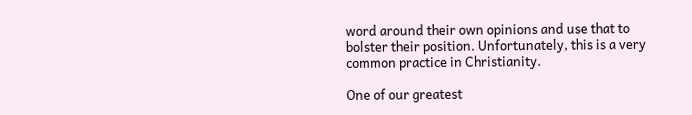word around their own opinions and use that to bolster their position. Unfortunately, this is a very common practice in Christianity.

One of our greatest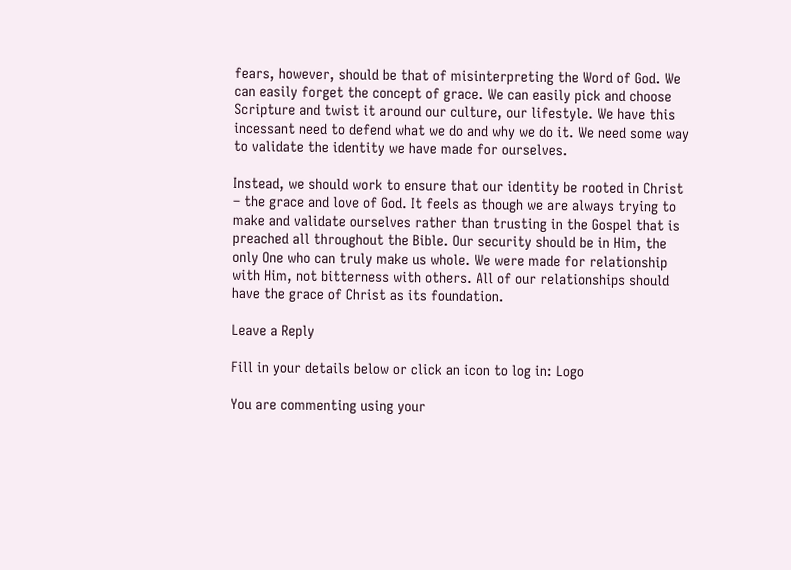fears, however, should be that of misinterpreting the Word of God. We can easily forget the concept of grace. We can easily pick and choose Scripture and twist it around our culture, our lifestyle. We have this incessant need to defend what we do and why we do it. We need some way to validate the identity we have made for ourselves.

Instead, we should work to ensure that our identity be rooted in Christ – the grace and love of God. It feels as though we are always trying to make and validate ourselves rather than trusting in the Gospel that is preached all throughout the Bible. Our security should be in Him, the only One who can truly make us whole. We were made for relationship with Him, not bitterness with others. All of our relationships should have the grace of Christ as its foundation.

Leave a Reply

Fill in your details below or click an icon to log in: Logo

You are commenting using your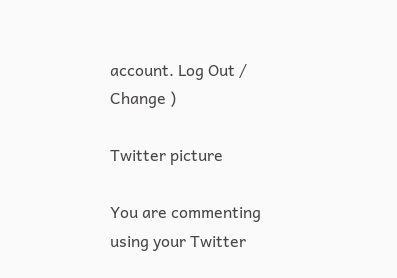account. Log Out /  Change )

Twitter picture

You are commenting using your Twitter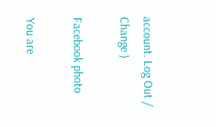account. Log Out /  Change )

Facebook photo

You are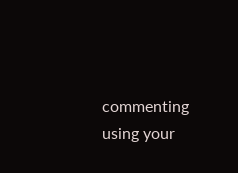commenting using your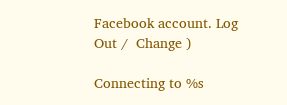Facebook account. Log Out /  Change )

Connecting to %s